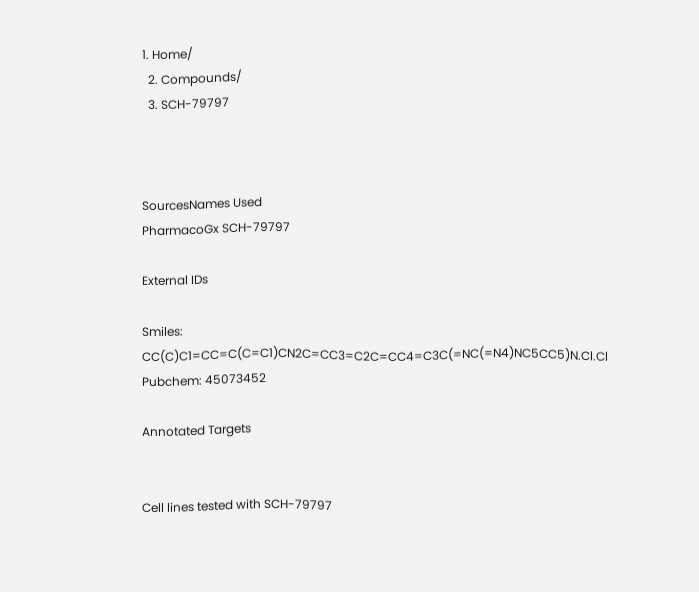1. Home/
  2. Compounds/
  3. SCH-79797



SourcesNames Used
PharmacoGx SCH-79797

External IDs

Smiles: CC(C)C1=CC=C(C=C1)CN2C=CC3=C2C=CC4=C3C(=NC(=N4)NC5CC5)N.Cl.Cl
Pubchem: 45073452

Annotated Targets


Cell lines tested with SCH-79797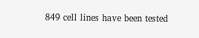849 cell lines have been tested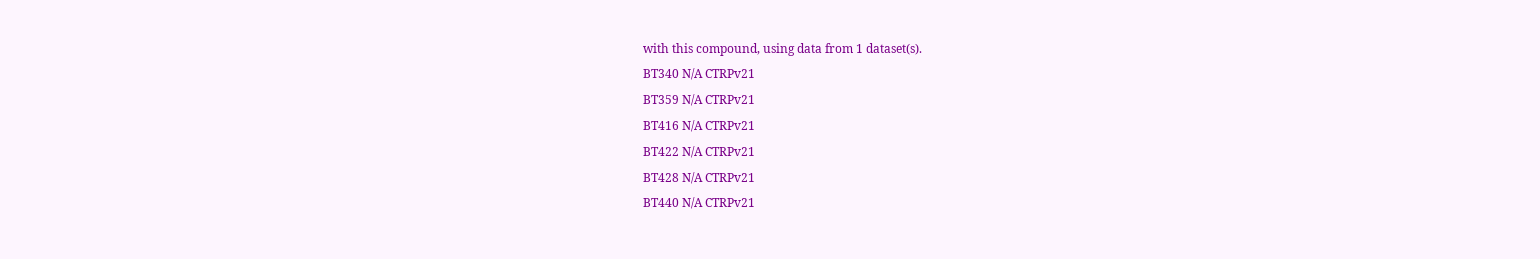with this compound, using data from 1 dataset(s).
BT340 N/A CTRPv21
BT359 N/A CTRPv21
BT416 N/A CTRPv21
BT422 N/A CTRPv21
BT428 N/A CTRPv21
BT440 N/A CTRPv21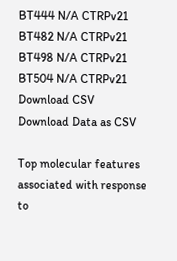BT444 N/A CTRPv21
BT482 N/A CTRPv21
BT498 N/A CTRPv21
BT504 N/A CTRPv21
Download CSV
Download Data as CSV

Top molecular features associated with response to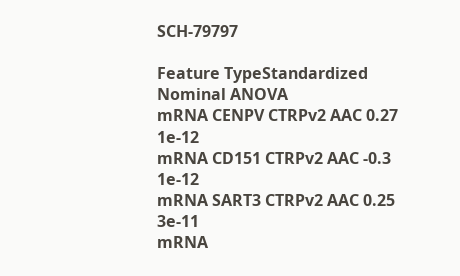SCH-79797

Feature TypeStandardized
Nominal ANOVA
mRNA CENPV CTRPv2 AAC 0.27 1e-12
mRNA CD151 CTRPv2 AAC -0.3 1e-12
mRNA SART3 CTRPv2 AAC 0.25 3e-11
mRNA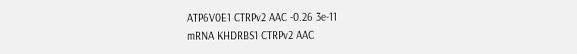ATP6V0E1 CTRPv2 AAC -0.26 3e-11
mRNA KHDRBS1 CTRPv2 AAC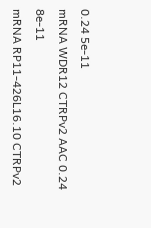0.24 5e-11
mRNA WDR12 CTRPv2 AAC 0.24 8e-11
mRNA RP11-426L16.10 CTRPv2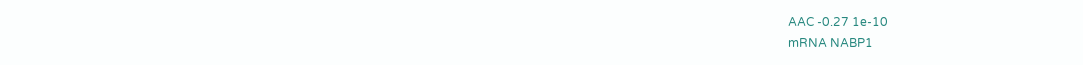AAC -0.27 1e-10
mRNA NABP1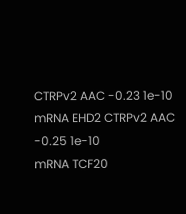CTRPv2 AAC -0.23 1e-10
mRNA EHD2 CTRPv2 AAC -0.25 1e-10
mRNA TCF20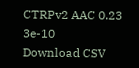CTRPv2 AAC 0.23 3e-10
Download CSV